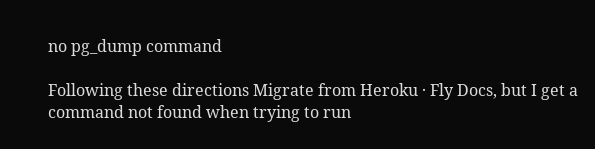no pg_dump command

Following these directions Migrate from Heroku · Fly Docs, but I get a command not found when trying to run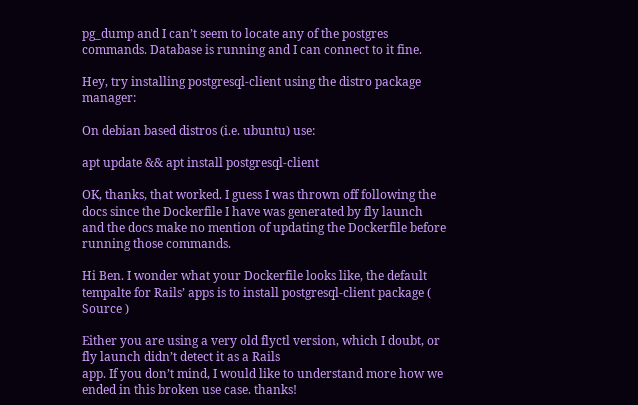pg_dump and I can’t seem to locate any of the postgres commands. Database is running and I can connect to it fine.

Hey, try installing postgresql-client using the distro package manager:

On debian based distros (i.e. ubuntu) use:

apt update && apt install postgresql-client

OK, thanks, that worked. I guess I was thrown off following the docs since the Dockerfile I have was generated by fly launch and the docs make no mention of updating the Dockerfile before running those commands.

Hi Ben. I wonder what your Dockerfile looks like, the default tempalte for Rails’ apps is to install postgresql-client package ( Source )

Either you are using a very old flyctl version, which I doubt, or fly launch didn’t detect it as a Rails
app. If you don’t mind, I would like to understand more how we ended in this broken use case. thanks!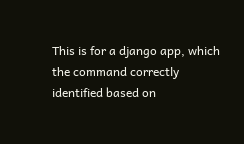This is for a django app, which the command correctly identified based on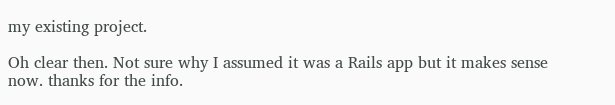my existing project.

Oh clear then. Not sure why I assumed it was a Rails app but it makes sense now. thanks for the info.